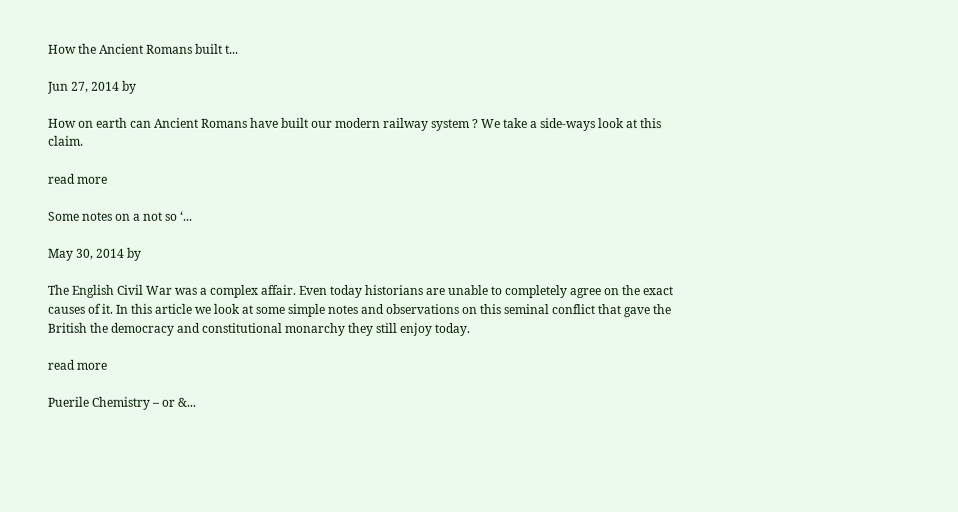How the Ancient Romans built t...

Jun 27, 2014 by

How on earth can Ancient Romans have built our modern railway system ? We take a side-ways look at this claim.

read more

Some notes on a not so ‘...

May 30, 2014 by

The English Civil War was a complex affair. Even today historians are unable to completely agree on the exact causes of it. In this article we look at some simple notes and observations on this seminal conflict that gave the British the democracy and constitutional monarchy they still enjoy today.

read more

Puerile Chemistry – or &...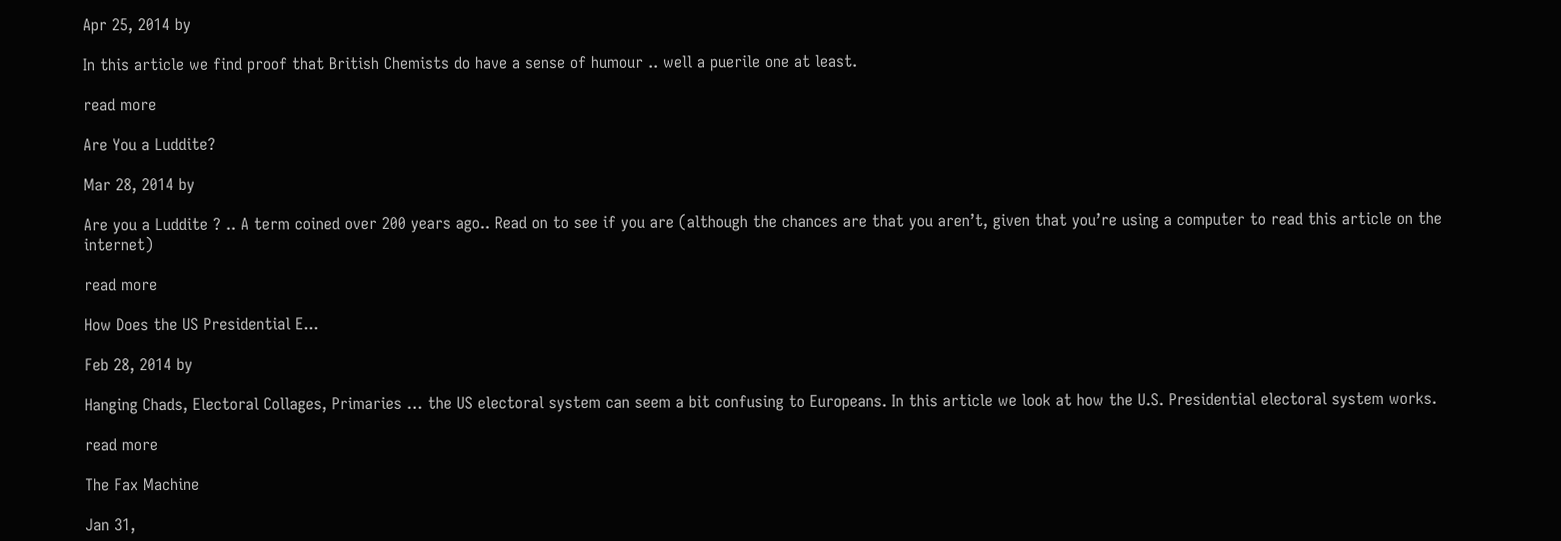Apr 25, 2014 by

In this article we find proof that British Chemists do have a sense of humour .. well a puerile one at least.

read more

Are You a Luddite?

Mar 28, 2014 by

Are you a Luddite ? .. A term coined over 200 years ago.. Read on to see if you are (although the chances are that you aren’t, given that you’re using a computer to read this article on the internet)

read more

How Does the US Presidential E...

Feb 28, 2014 by

Hanging Chads, Electoral Collages, Primaries … the US electoral system can seem a bit confusing to Europeans. In this article we look at how the U.S. Presidential electoral system works.

read more

The Fax Machine

Jan 31,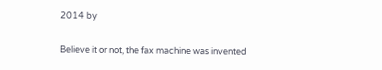2014 by

Believe it or not, the fax machine was invented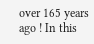over 165 years ago ! In this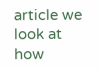article we look at how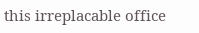this irreplacable office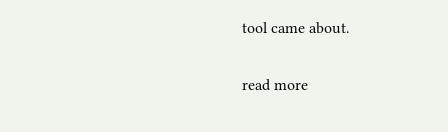tool came about.

read more